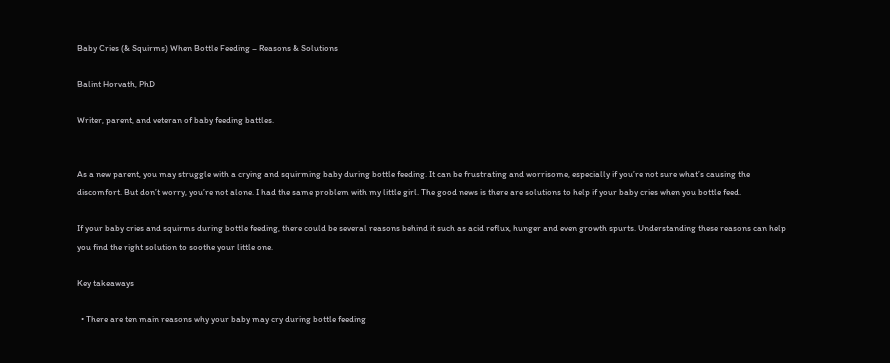Baby Cries (& Squirms) When Bottle Feeding – Reasons & Solutions

Balint Horvath, PhD

Writer, parent, and veteran of baby feeding battles.


As a new parent, you may struggle with a crying and squirming baby during bottle feeding. It can be frustrating and worrisome, especially if you’re not sure what’s causing the discomfort. But don’t worry, you’re not alone. I had the same problem with my little girl. The good news is there are solutions to help if your baby cries when you bottle feed.

If your baby cries and squirms during bottle feeding, there could be several reasons behind it such as acid reflux, hunger and even growth spurts. Understanding these reasons can help you find the right solution to soothe your little one.

Key takeaways

  • There are ten main reasons why your baby may cry during bottle feeding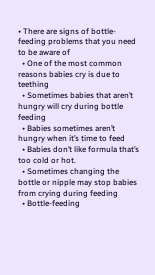• There are signs of bottle-feeding problems that you need to be aware of
  • One of the most common reasons babies cry is due to teething
  • Sometimes babies that aren’t hungry will cry during bottle feeding
  • Babies sometimes aren’t hungry when it’s time to feed
  • Babies don’t like formula that’s too cold or hot.
  • Sometimes changing the bottle or nipple may stop babies from crying during feeding
  • Bottle-feeding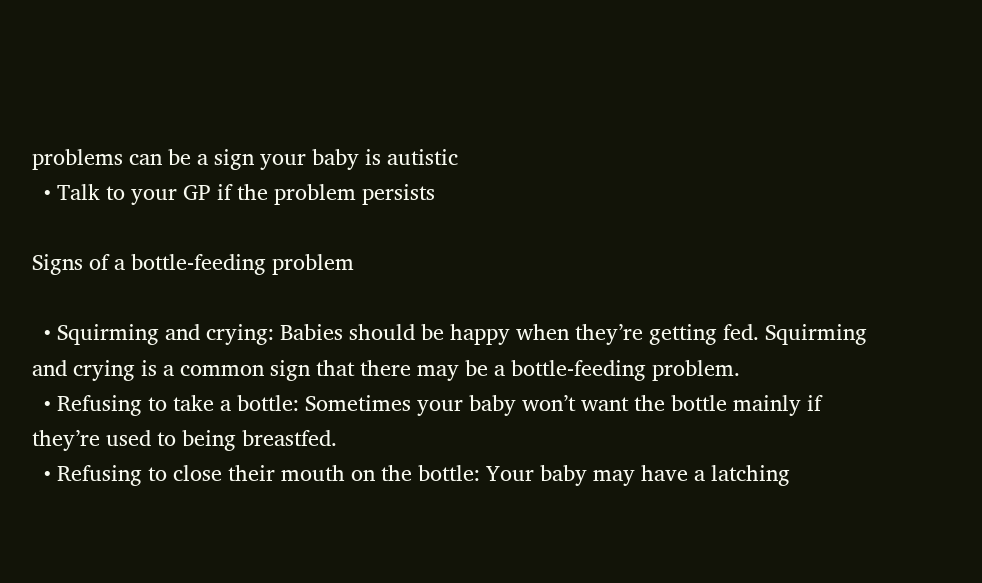problems can be a sign your baby is autistic
  • Talk to your GP if the problem persists

Signs of a bottle-feeding problem

  • Squirming and crying: Babies should be happy when they’re getting fed. Squirming and crying is a common sign that there may be a bottle-feeding problem.
  • Refusing to take a bottle: Sometimes your baby won’t want the bottle mainly if they’re used to being breastfed.
  • Refusing to close their mouth on the bottle: Your baby may have a latching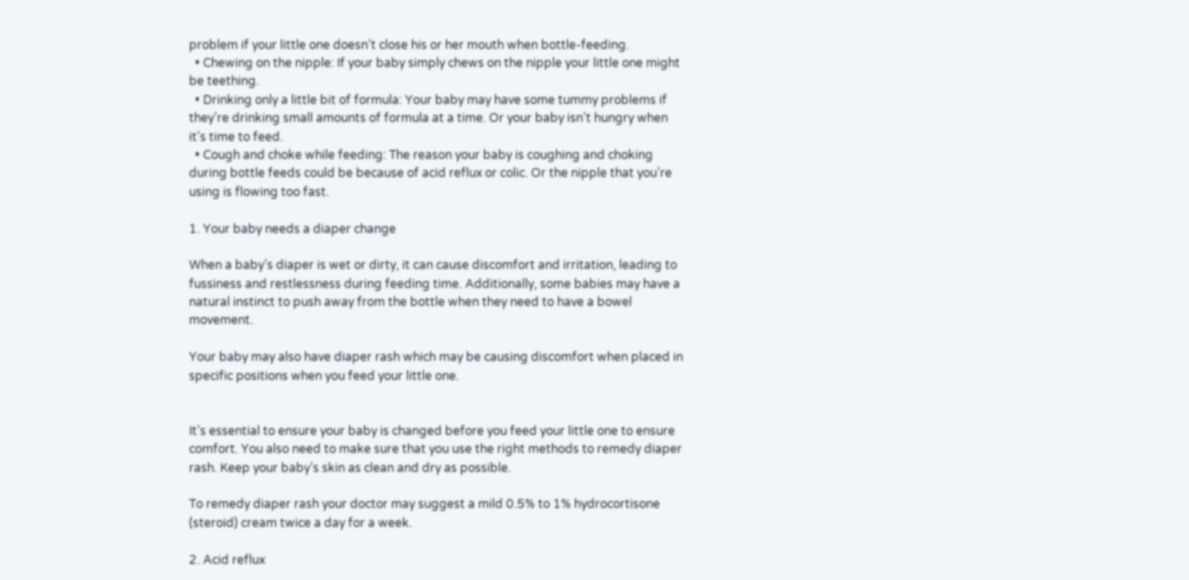problem if your little one doesn’t close his or her mouth when bottle-feeding.
  • Chewing on the nipple: If your baby simply chews on the nipple your little one might be teething.
  • Drinking only a little bit of formula: Your baby may have some tummy problems if they’re drinking small amounts of formula at a time. Or your baby isn’t hungry when it’s time to feed.
  • Cough and choke while feeding: The reason your baby is coughing and choking during bottle feeds could be because of acid reflux or colic. Or the nipple that you’re using is flowing too fast.

1. Your baby needs a diaper change

When a baby’s diaper is wet or dirty, it can cause discomfort and irritation, leading to fussiness and restlessness during feeding time. Additionally, some babies may have a natural instinct to push away from the bottle when they need to have a bowel movement.

Your baby may also have diaper rash which may be causing discomfort when placed in specific positions when you feed your little one.


It’s essential to ensure your baby is changed before you feed your little one to ensure comfort. You also need to make sure that you use the right methods to remedy diaper rash. Keep your baby’s skin as clean and dry as possible.

To remedy diaper rash your doctor may suggest a mild 0.5% to 1% hydrocortisone (steroid) cream twice a day for a week.

2. Acid reflux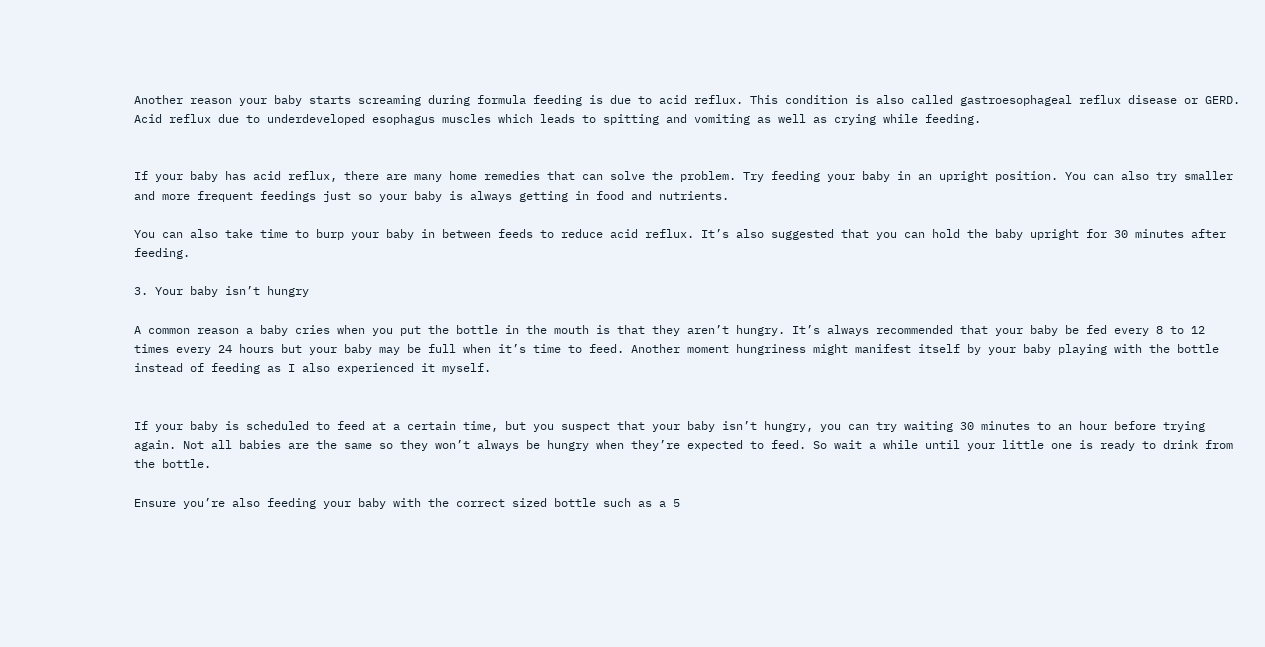Another reason your baby starts screaming during formula feeding is due to acid reflux. This condition is also called gastroesophageal reflux disease or GERD. Acid reflux due to underdeveloped esophagus muscles which leads to spitting and vomiting as well as crying while feeding.


If your baby has acid reflux, there are many home remedies that can solve the problem. Try feeding your baby in an upright position. You can also try smaller and more frequent feedings just so your baby is always getting in food and nutrients.

You can also take time to burp your baby in between feeds to reduce acid reflux. It’s also suggested that you can hold the baby upright for 30 minutes after feeding.

3. Your baby isn’t hungry

A common reason a baby cries when you put the bottle in the mouth is that they aren’t hungry. It’s always recommended that your baby be fed every 8 to 12 times every 24 hours but your baby may be full when it’s time to feed. Another moment hungriness might manifest itself by your baby playing with the bottle instead of feeding as I also experienced it myself.


If your baby is scheduled to feed at a certain time, but you suspect that your baby isn’t hungry, you can try waiting 30 minutes to an hour before trying again. Not all babies are the same so they won’t always be hungry when they’re expected to feed. So wait a while until your little one is ready to drink from the bottle.

Ensure you’re also feeding your baby with the correct sized bottle such as a 5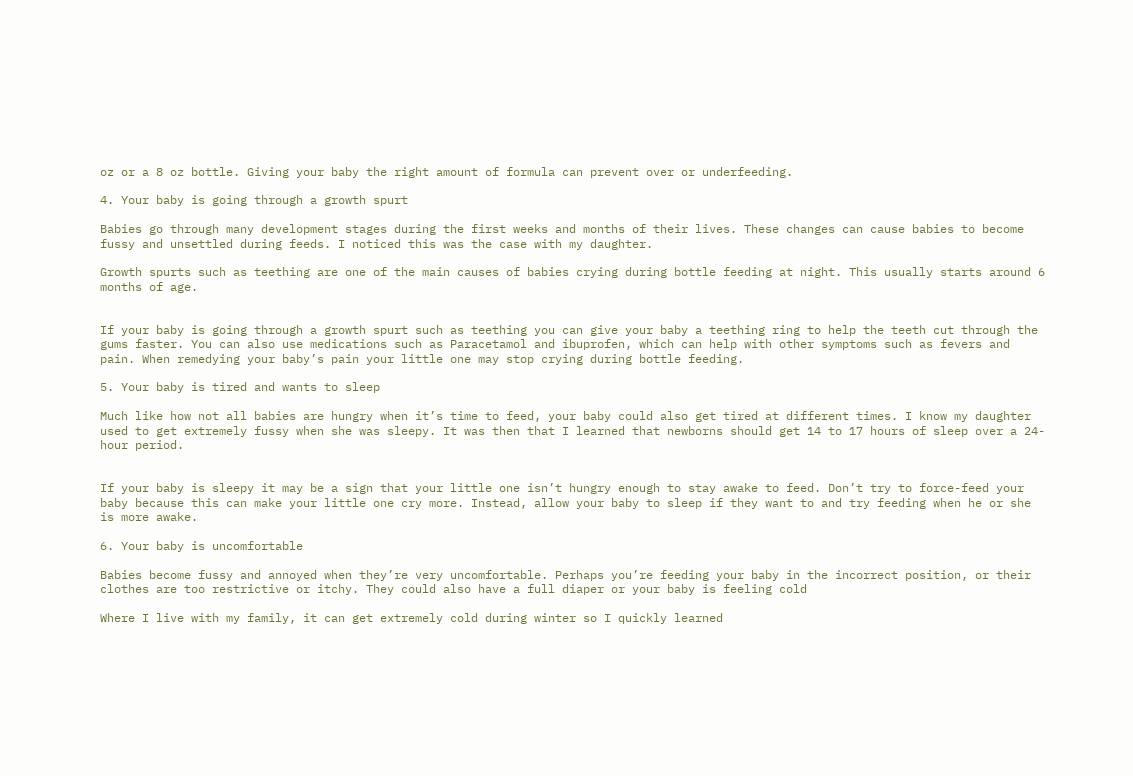oz or a 8 oz bottle. Giving your baby the right amount of formula can prevent over or underfeeding.

4. Your baby is going through a growth spurt

Babies go through many development stages during the first weeks and months of their lives. These changes can cause babies to become fussy and unsettled during feeds. I noticed this was the case with my daughter.

Growth spurts such as teething are one of the main causes of babies crying during bottle feeding at night. This usually starts around 6 months of age.


If your baby is going through a growth spurt such as teething you can give your baby a teething ring to help the teeth cut through the gums faster. You can also use medications such as Paracetamol and ibuprofen, which can help with other symptoms such as fevers and pain. When remedying your baby’s pain your little one may stop crying during bottle feeding.

5. Your baby is tired and wants to sleep

Much like how not all babies are hungry when it’s time to feed, your baby could also get tired at different times. I know my daughter used to get extremely fussy when she was sleepy. It was then that I learned that newborns should get 14 to 17 hours of sleep over a 24-hour period.


If your baby is sleepy it may be a sign that your little one isn’t hungry enough to stay awake to feed. Don’t try to force-feed your baby because this can make your little one cry more. Instead, allow your baby to sleep if they want to and try feeding when he or she is more awake.

6. Your baby is uncomfortable

Babies become fussy and annoyed when they’re very uncomfortable. Perhaps you’re feeding your baby in the incorrect position, or their clothes are too restrictive or itchy. They could also have a full diaper or your baby is feeling cold

Where I live with my family, it can get extremely cold during winter so I quickly learned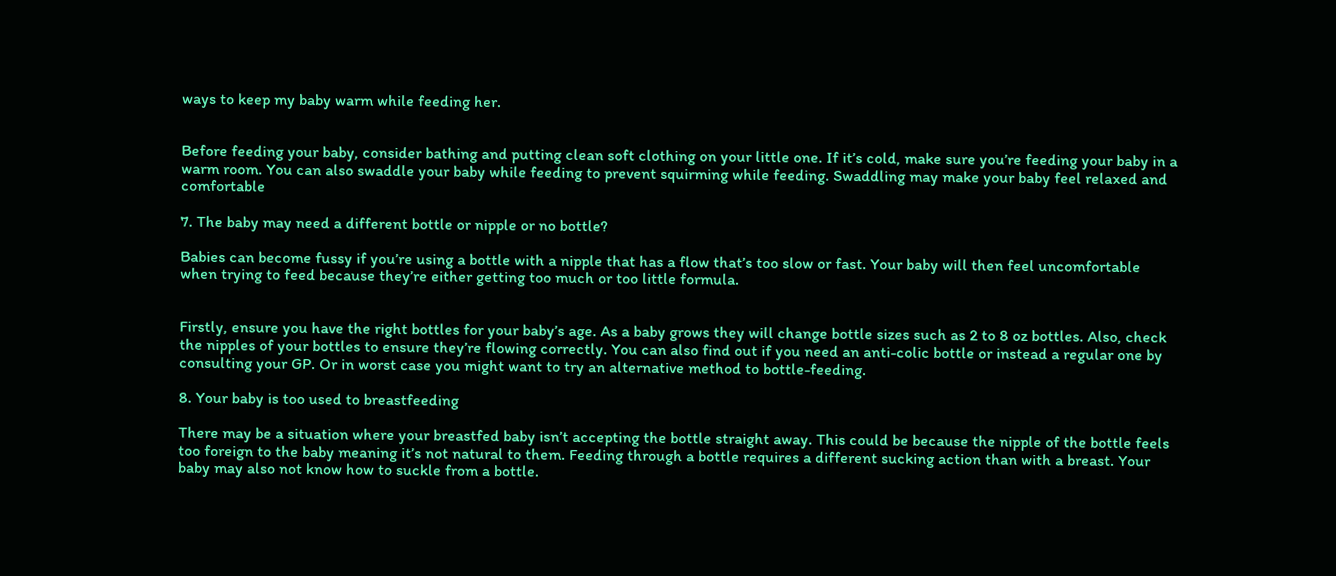ways to keep my baby warm while feeding her.


Before feeding your baby, consider bathing and putting clean soft clothing on your little one. If it’s cold, make sure you’re feeding your baby in a warm room. You can also swaddle your baby while feeding to prevent squirming while feeding. Swaddling may make your baby feel relaxed and comfortable

7. The baby may need a different bottle or nipple or no bottle?

Babies can become fussy if you’re using a bottle with a nipple that has a flow that’s too slow or fast. Your baby will then feel uncomfortable when trying to feed because they’re either getting too much or too little formula.


Firstly, ensure you have the right bottles for your baby’s age. As a baby grows they will change bottle sizes such as 2 to 8 oz bottles. Also, check the nipples of your bottles to ensure they’re flowing correctly. You can also find out if you need an anti-colic bottle or instead a regular one by consulting your GP. Or in worst case you might want to try an alternative method to bottle-feeding.

8. Your baby is too used to breastfeeding

There may be a situation where your breastfed baby isn’t accepting the bottle straight away. This could be because the nipple of the bottle feels too foreign to the baby meaning it’s not natural to them. Feeding through a bottle requires a different sucking action than with a breast. Your baby may also not know how to suckle from a bottle.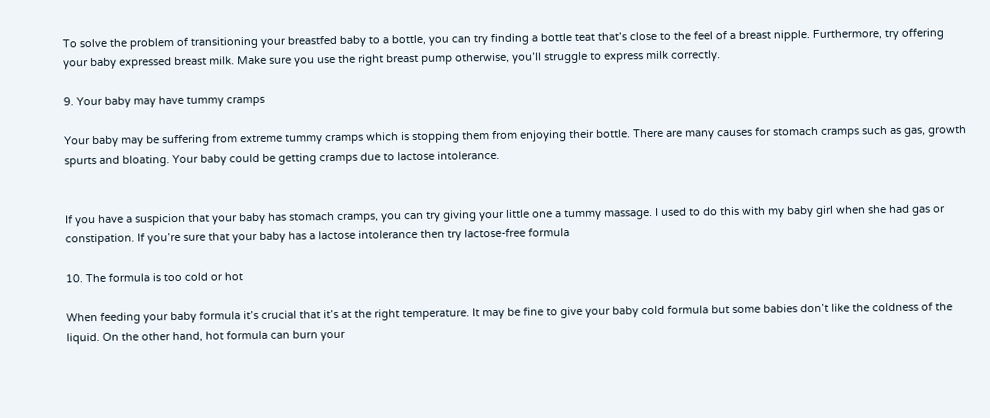To solve the problem of transitioning your breastfed baby to a bottle, you can try finding a bottle teat that’s close to the feel of a breast nipple. Furthermore, try offering your baby expressed breast milk. Make sure you use the right breast pump otherwise, you’ll struggle to express milk correctly.

9. Your baby may have tummy cramps

Your baby may be suffering from extreme tummy cramps which is stopping them from enjoying their bottle. There are many causes for stomach cramps such as gas, growth spurts and bloating. Your baby could be getting cramps due to lactose intolerance.


If you have a suspicion that your baby has stomach cramps, you can try giving your little one a tummy massage. I used to do this with my baby girl when she had gas or constipation. If you’re sure that your baby has a lactose intolerance then try lactose-free formula

10. The formula is too cold or hot

When feeding your baby formula it’s crucial that it’s at the right temperature. It may be fine to give your baby cold formula but some babies don’t like the coldness of the liquid. On the other hand, hot formula can burn your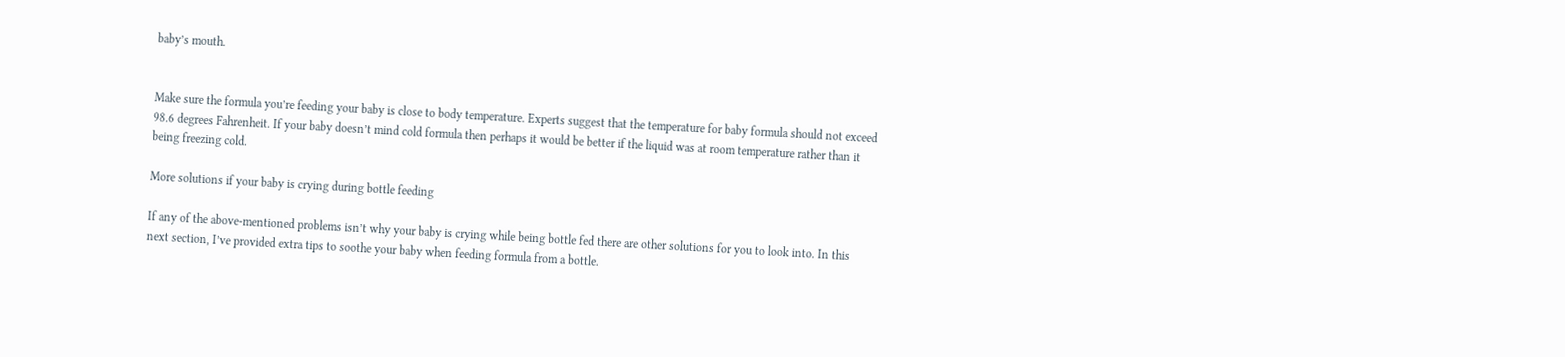baby’s mouth.


Make sure the formula you’re feeding your baby is close to body temperature. Experts suggest that the temperature for baby formula should not exceed 98.6 degrees Fahrenheit. If your baby doesn’t mind cold formula then perhaps it would be better if the liquid was at room temperature rather than it being freezing cold.

More solutions if your baby is crying during bottle feeding

If any of the above-mentioned problems isn’t why your baby is crying while being bottle fed there are other solutions for you to look into. In this next section, I’ve provided extra tips to soothe your baby when feeding formula from a bottle.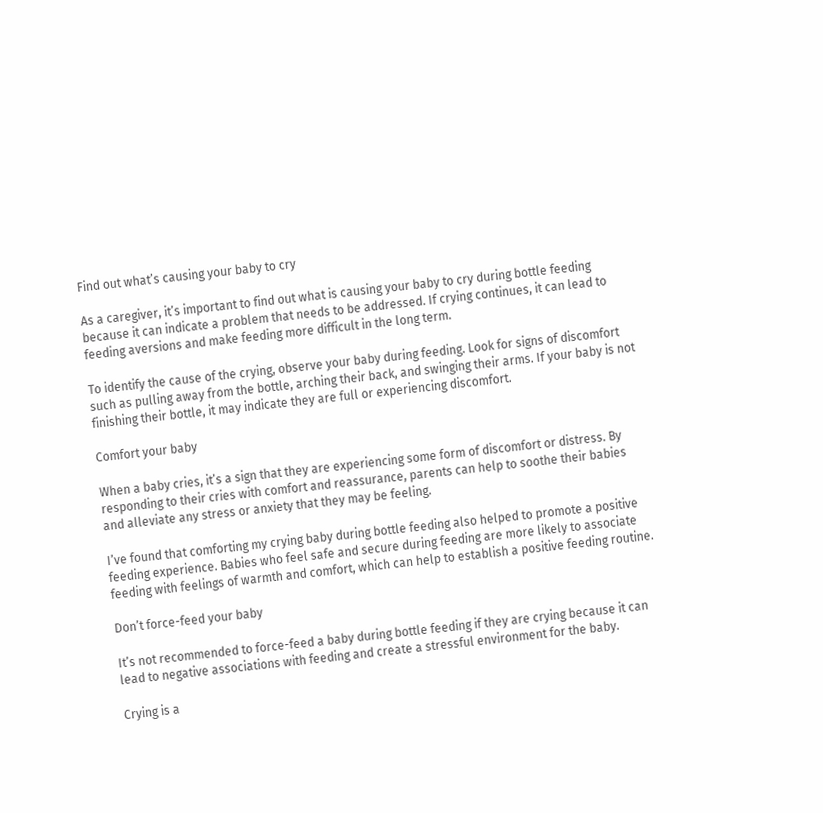Find out what’s causing your baby to cry

As a caregiver, it’s important to find out what is causing your baby to cry during bottle feeding because it can indicate a problem that needs to be addressed. If crying continues, it can lead to feeding aversions and make feeding more difficult in the long term.

To identify the cause of the crying, observe your baby during feeding. Look for signs of discomfort such as pulling away from the bottle, arching their back, and swinging their arms. If your baby is not finishing their bottle, it may indicate they are full or experiencing discomfort.

Comfort your baby

When a baby cries, it’s a sign that they are experiencing some form of discomfort or distress. By responding to their cries with comfort and reassurance, parents can help to soothe their babies and alleviate any stress or anxiety that they may be feeling.

I’ve found that comforting my crying baby during bottle feeding also helped to promote a positive feeding experience. Babies who feel safe and secure during feeding are more likely to associate feeding with feelings of warmth and comfort, which can help to establish a positive feeding routine.

Don’t force-feed your baby

It’s not recommended to force-feed a baby during bottle feeding if they are crying because it can lead to negative associations with feeding and create a stressful environment for the baby.

Crying is a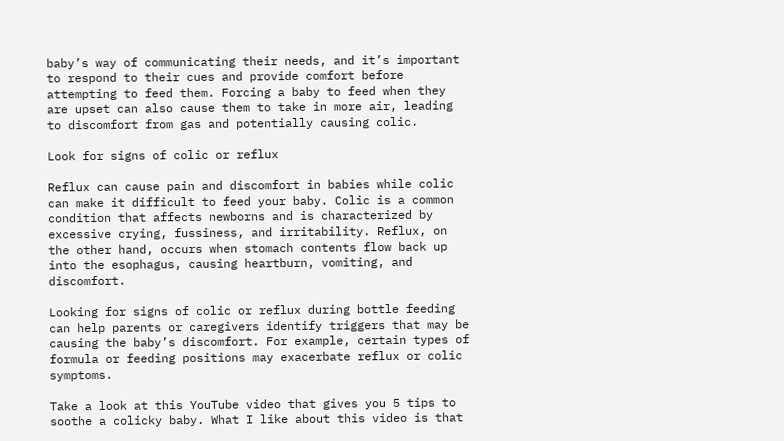baby’s way of communicating their needs, and it’s important to respond to their cues and provide comfort before attempting to feed them. Forcing a baby to feed when they are upset can also cause them to take in more air, leading to discomfort from gas and potentially causing colic.

Look for signs of colic or reflux

Reflux can cause pain and discomfort in babies while colic can make it difficult to feed your baby. Colic is a common condition that affects newborns and is characterized by excessive crying, fussiness, and irritability. Reflux, on the other hand, occurs when stomach contents flow back up into the esophagus, causing heartburn, vomiting, and discomfort.

Looking for signs of colic or reflux during bottle feeding can help parents or caregivers identify triggers that may be causing the baby’s discomfort. For example, certain types of formula or feeding positions may exacerbate reflux or colic symptoms.

Take a look at this YouTube video that gives you 5 tips to soothe a colicky baby. What I like about this video is that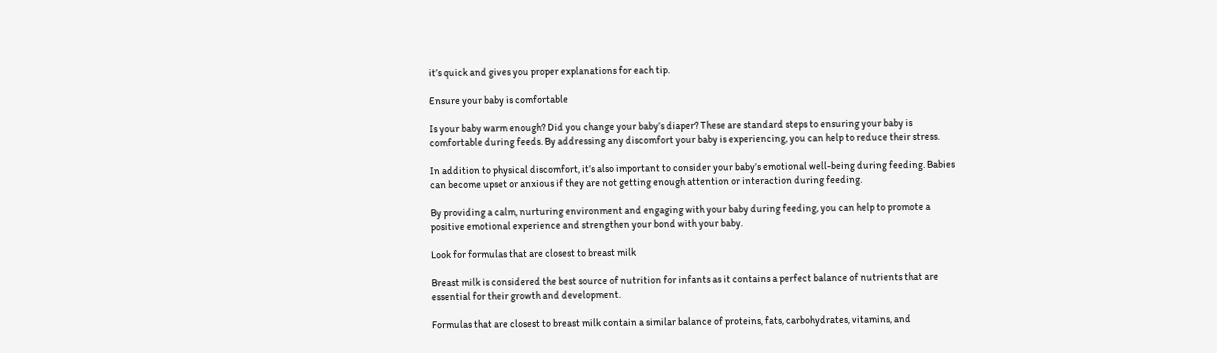it’s quick and gives you proper explanations for each tip.

Ensure your baby is comfortable

Is your baby warm enough? Did you change your baby’s diaper? These are standard steps to ensuring your baby is comfortable during feeds. By addressing any discomfort your baby is experiencing, you can help to reduce their stress.

In addition to physical discomfort, it’s also important to consider your baby’s emotional well-being during feeding. Babies can become upset or anxious if they are not getting enough attention or interaction during feeding.

By providing a calm, nurturing environment and engaging with your baby during feeding, you can help to promote a positive emotional experience and strengthen your bond with your baby.

Look for formulas that are closest to breast milk

Breast milk is considered the best source of nutrition for infants as it contains a perfect balance of nutrients that are essential for their growth and development.

Formulas that are closest to breast milk contain a similar balance of proteins, fats, carbohydrates, vitamins, and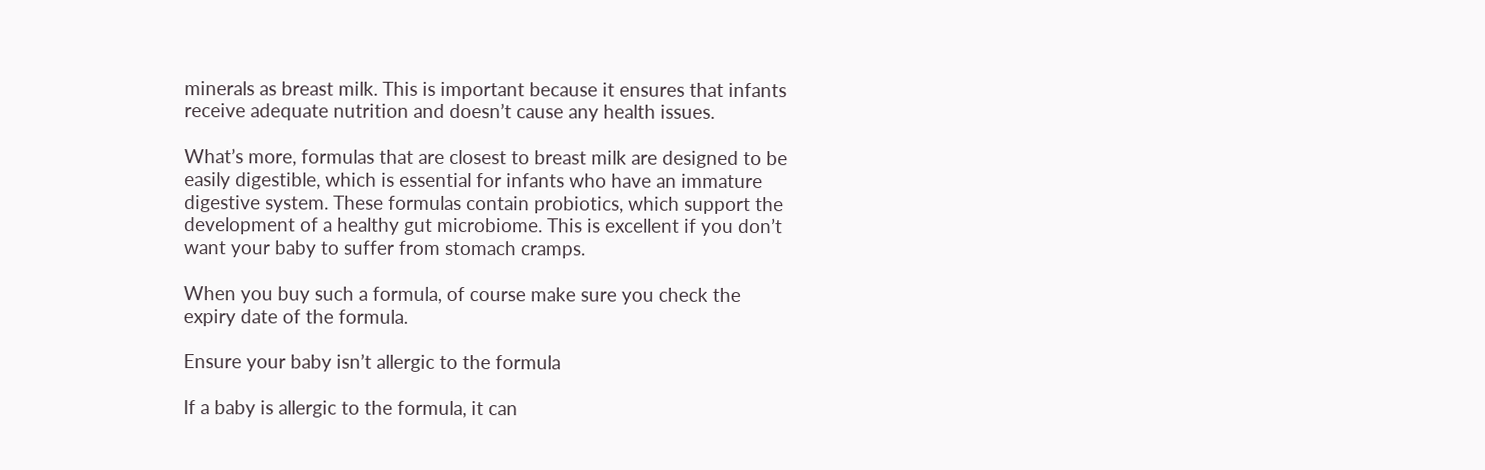minerals as breast milk. This is important because it ensures that infants receive adequate nutrition and doesn’t cause any health issues.

What’s more, formulas that are closest to breast milk are designed to be easily digestible, which is essential for infants who have an immature digestive system. These formulas contain probiotics, which support the development of a healthy gut microbiome. This is excellent if you don’t want your baby to suffer from stomach cramps.

When you buy such a formula, of course make sure you check the expiry date of the formula.

Ensure your baby isn’t allergic to the formula

If a baby is allergic to the formula, it can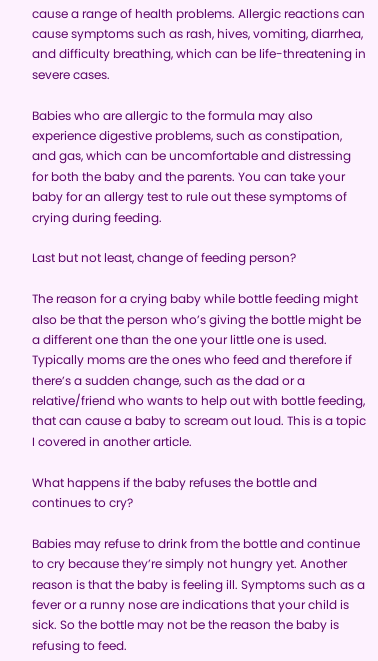cause a range of health problems. Allergic reactions can cause symptoms such as rash, hives, vomiting, diarrhea, and difficulty breathing, which can be life-threatening in severe cases.

Babies who are allergic to the formula may also experience digestive problems, such as constipation, and gas, which can be uncomfortable and distressing for both the baby and the parents. You can take your baby for an allergy test to rule out these symptoms of crying during feeding.

Last but not least, change of feeding person?

The reason for a crying baby while bottle feeding might also be that the person who’s giving the bottle might be a different one than the one your little one is used. Typically moms are the ones who feed and therefore if there’s a sudden change, such as the dad or a relative/friend who wants to help out with bottle feeding, that can cause a baby to scream out loud. This is a topic I covered in another article.

What happens if the baby refuses the bottle and continues to cry?

Babies may refuse to drink from the bottle and continue to cry because they’re simply not hungry yet. Another reason is that the baby is feeling ill. Symptoms such as a fever or a runny nose are indications that your child is sick. So the bottle may not be the reason the baby is refusing to feed.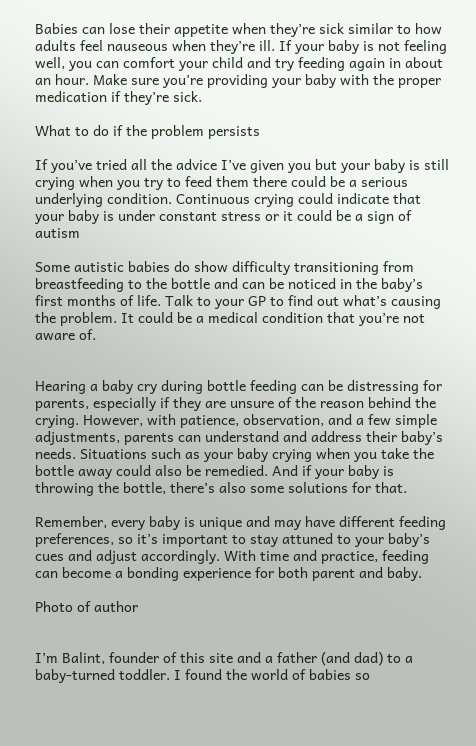Babies can lose their appetite when they’re sick similar to how adults feel nauseous when they’re ill. If your baby is not feeling well, you can comfort your child and try feeding again in about an hour. Make sure you’re providing your baby with the proper medication if they’re sick.

What to do if the problem persists

If you’ve tried all the advice I’ve given you but your baby is still crying when you try to feed them there could be a serious underlying condition. Continuous crying could indicate that your baby is under constant stress or it could be a sign of autism

Some autistic babies do show difficulty transitioning from breastfeeding to the bottle and can be noticed in the baby’s first months of life. Talk to your GP to find out what’s causing the problem. It could be a medical condition that you’re not aware of.


Hearing a baby cry during bottle feeding can be distressing for parents, especially if they are unsure of the reason behind the crying. However, with patience, observation, and a few simple adjustments, parents can understand and address their baby’s needs. Situations such as your baby crying when you take the bottle away could also be remedied. And if your baby is throwing the bottle, there’s also some solutions for that.

Remember, every baby is unique and may have different feeding preferences, so it’s important to stay attuned to your baby’s cues and adjust accordingly. With time and practice, feeding can become a bonding experience for both parent and baby.

Photo of author


I’m Balint, founder of this site and a father (and dad) to a baby-turned toddler. I found the world of babies so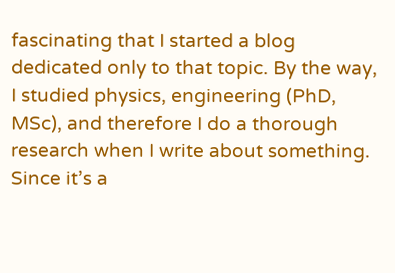fascinating that I started a blog dedicated only to that topic. By the way, I studied physics, engineering (PhD, MSc), and therefore I do a thorough research when I write about something. Since it’s a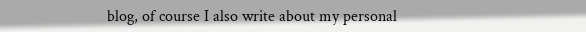blog, of course I also write about my personal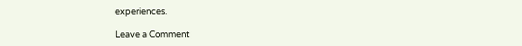experiences.

Leave a Comment